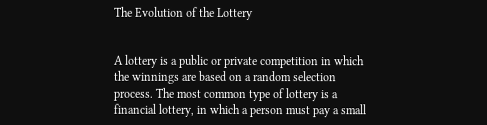The Evolution of the Lottery


A lottery is a public or private competition in which the winnings are based on a random selection process. The most common type of lottery is a financial lottery, in which a person must pay a small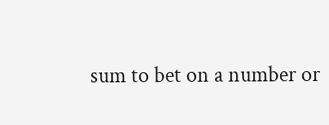sum to bet on a number or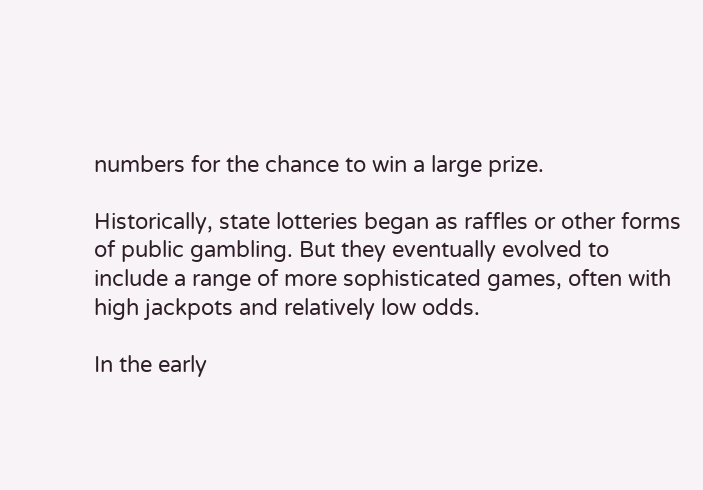numbers for the chance to win a large prize.

Historically, state lotteries began as raffles or other forms of public gambling. But they eventually evolved to include a range of more sophisticated games, often with high jackpots and relatively low odds.

In the early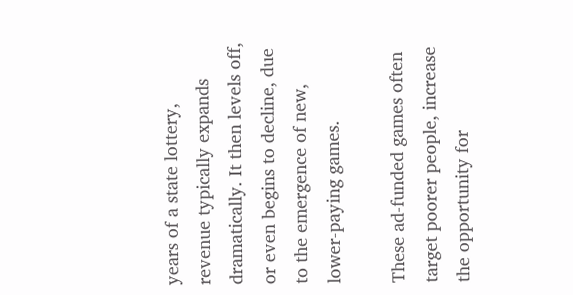years of a state lottery, revenue typically expands dramatically. It then levels off, or even begins to decline, due to the emergence of new, lower-paying games.

These ad-funded games often target poorer people, increase the opportunity for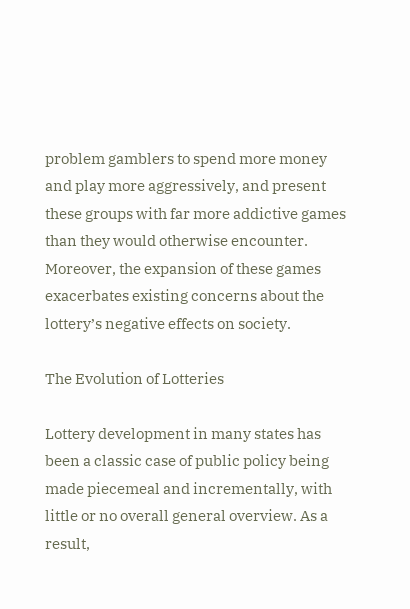problem gamblers to spend more money and play more aggressively, and present these groups with far more addictive games than they would otherwise encounter. Moreover, the expansion of these games exacerbates existing concerns about the lottery’s negative effects on society.

The Evolution of Lotteries

Lottery development in many states has been a classic case of public policy being made piecemeal and incrementally, with little or no overall general overview. As a result,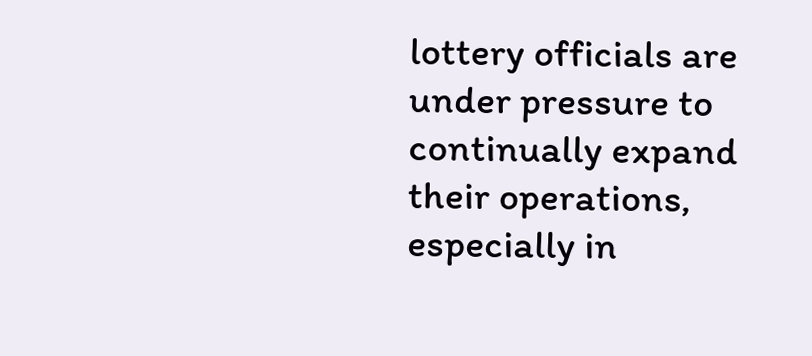lottery officials are under pressure to continually expand their operations, especially in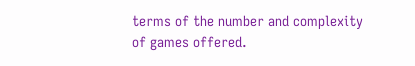terms of the number and complexity of games offered.